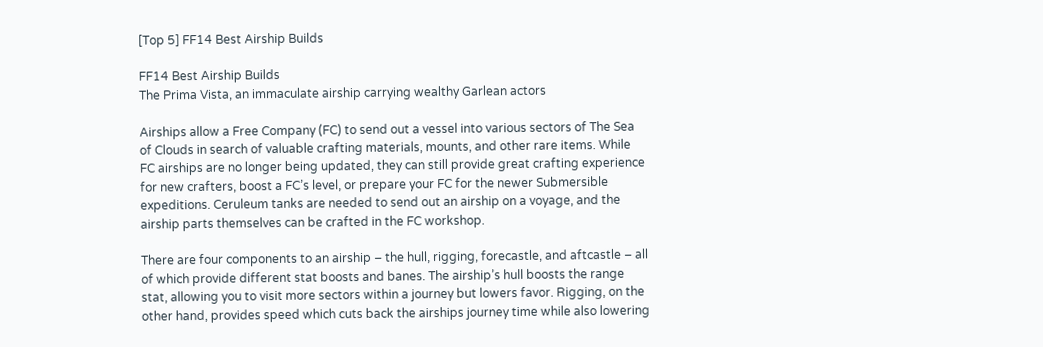[Top 5] FF14 Best Airship Builds

FF14 Best Airship Builds
The Prima Vista, an immaculate airship carrying wealthy Garlean actors

Airships allow a Free Company (FC) to send out a vessel into various sectors of The Sea of Clouds in search of valuable crafting materials, mounts, and other rare items. While FC airships are no longer being updated, they can still provide great crafting experience for new crafters, boost a FC’s level, or prepare your FC for the newer Submersible expeditions. Ceruleum tanks are needed to send out an airship on a voyage, and the airship parts themselves can be crafted in the FC workshop.

There are four components to an airship – the hull, rigging, forecastle, and aftcastle – all of which provide different stat boosts and banes. The airship’s hull boosts the range stat, allowing you to visit more sectors within a journey but lowers favor. Rigging, on the other hand, provides speed which cuts back the airships journey time while also lowering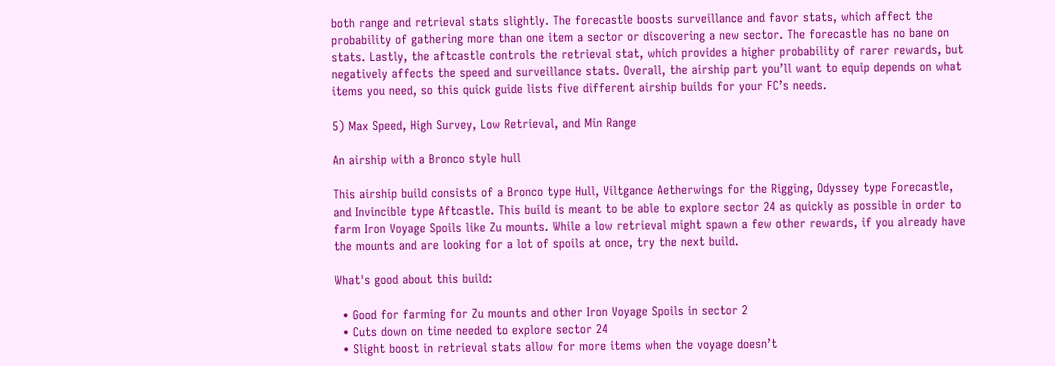both range and retrieval stats slightly. The forecastle boosts surveillance and favor stats, which affect the probability of gathering more than one item a sector or discovering a new sector. The forecastle has no bane on stats. Lastly, the aftcastle controls the retrieval stat, which provides a higher probability of rarer rewards, but negatively affects the speed and surveillance stats. Overall, the airship part you’ll want to equip depends on what items you need, so this quick guide lists five different airship builds for your FC’s needs.

5) Max Speed, High Survey, Low Retrieval, and Min Range

An airship with a Bronco style hull

This airship build consists of a Bronco type Hull, Viltgance Aetherwings for the Rigging, Odyssey type Forecastle, and Invincible type Aftcastle. This build is meant to be able to explore sector 24 as quickly as possible in order to farm Iron Voyage Spoils like Zu mounts. While a low retrieval might spawn a few other rewards, if you already have the mounts and are looking for a lot of spoils at once, try the next build.

What's good about this build:

  • Good for farming for Zu mounts and other Iron Voyage Spoils in sector 2
  • Cuts down on time needed to explore sector 24
  • Slight boost in retrieval stats allow for more items when the voyage doesn’t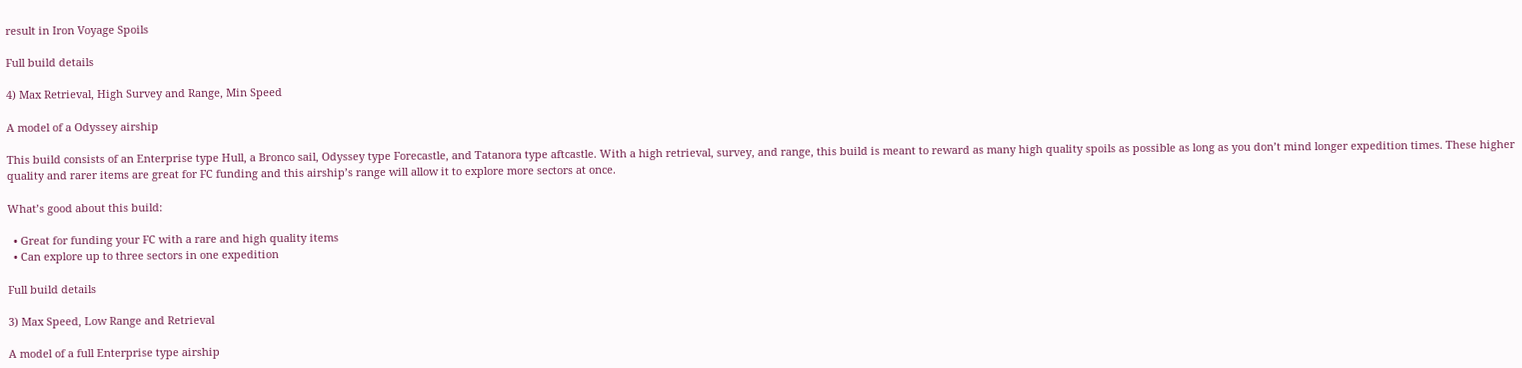result in Iron Voyage Spoils

Full build details

4) Max Retrieval, High Survey and Range, Min Speed

A model of a Odyssey airship

This build consists of an Enterprise type Hull, a Bronco sail, Odyssey type Forecastle, and Tatanora type aftcastle. With a high retrieval, survey, and range, this build is meant to reward as many high quality spoils as possible as long as you don’t mind longer expedition times. These higher quality and rarer items are great for FC funding and this airship’s range will allow it to explore more sectors at once.

What’s good about this build:

  • Great for funding your FC with a rare and high quality items
  • Can explore up to three sectors in one expedition

Full build details

3) Max Speed, Low Range and Retrieval

A model of a full Enterprise type airship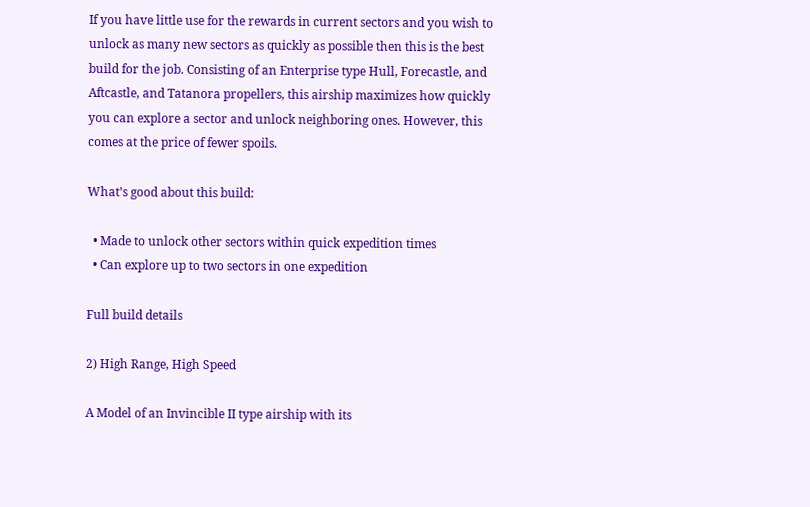If you have little use for the rewards in current sectors and you wish to unlock as many new sectors as quickly as possible then this is the best build for the job. Consisting of an Enterprise type Hull, Forecastle, and Aftcastle, and Tatanora propellers, this airship maximizes how quickly you can explore a sector and unlock neighboring ones. However, this comes at the price of fewer spoils.

What’s good about this build:

  • Made to unlock other sectors within quick expedition times
  • Can explore up to two sectors in one expedition

Full build details

2) High Range, High Speed

A Model of an Invincible II type airship with its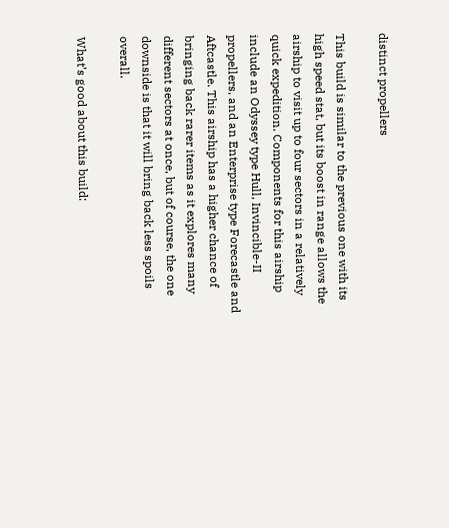distinct propellers

This build is similar to the previous one with its high speed stat, but its boost in range allows the airship to visit up to four sectors in a relatively quick expedition. Components for this airship include an Odyssey type Hull, Invincible-II propellers, and an Enterprise type Forecastle and Aftcastle. This airship has a higher chance of bringing back rarer items as it explores many different sectors at once, but of course, the one downside is that it will bring back less spoils overall.

What’s good about this build: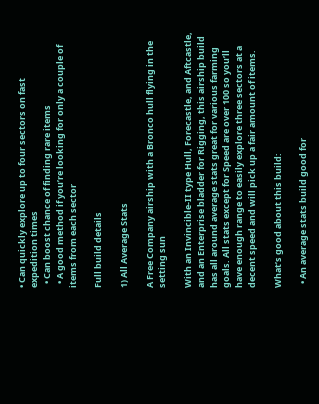• Can quickly explore up to four sectors on fast expedition times
  • Can boost chance of finding rare items
  • A good method if you’re looking for only a couple of items from each sector

Full build details

1) All Average Stats

A Free Company airship with a Bronco hull flying in the setting sun

With an Invincible-II type Hull, Forecastle, and Aftcastle, and an Enterprise bladder for Rigging, this airship build has all around average stats great for various farming goals. All stats except for Speed are over 100 so you’ll have enough range to easily explore three sectors at a decent speed and will pick up a fair amount of items.

What’s good about this build:

  • An average stats build good for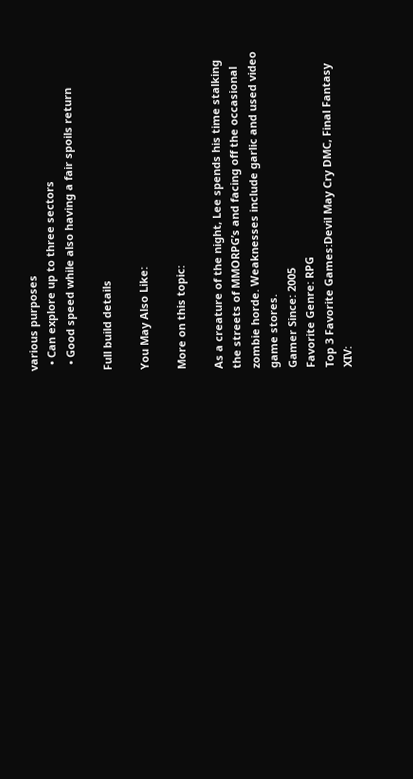various purposes
  • Can explore up to three sectors
  • Good speed while also having a fair spoils return

Full build details

You May Also Like:

More on this topic:

As a creature of the night, Lee spends his time stalking the streets of MMORPG’s and facing off the occasional zombie horde. Weaknesses include garlic and used video game stores.
Gamer Since: 2005
Favorite Genre: RPG
Top 3 Favorite Games:Devil May Cry DMC, Final Fantasy XIV: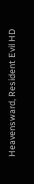Heavensward, Resident Evil HD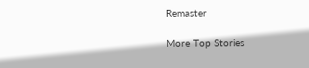Remaster

More Top Stories